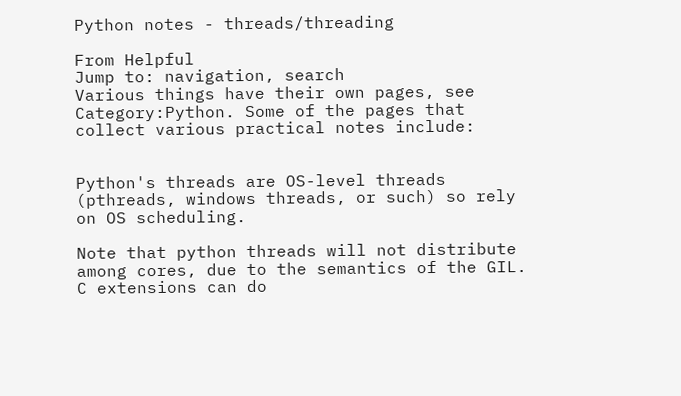Python notes - threads/threading

From Helpful
Jump to: navigation, search
Various things have their own pages, see Category:Python. Some of the pages that collect various practical notes include:


Python's threads are OS-level threads (pthreads, windows threads, or such) so rely on OS scheduling.

Note that python threads will not distribute among cores, due to the semantics of the GIL. C extensions can do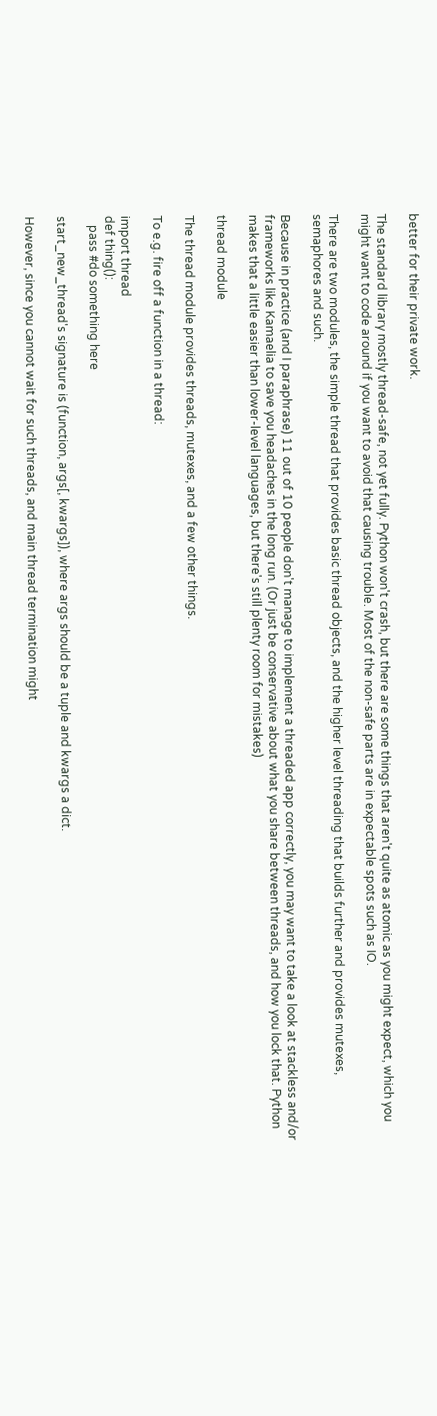better for their private work.

The standard library mostly thread-safe, not yet fully. Python won't crash, but there are some things that aren't quite as atomic as you might expect, which you might want to code around if you want to avoid that causing trouble. Most of the non-safe parts are in expectable spots such as IO.

There are two modules, the simple thread that provides basic thread objects, and the higher level threading that builds further and provides mutexes, semaphores and such.

Because in practice (and I paraphrase) 11 out of 10 people don't manage to implement a threaded app correctly, you may want to take a look at stackless and/or frameworks like Kamaelia to save you headaches in the long run. (Or just be conservative about what you share between threads, and how you lock that. Python makes that a little easier than lower-level languages, but there's still plenty room for mistakes)

thread module

The thread module provides threads, mutexes, and a few other things.

To e.g. fire off a function in a thread:

import thread
def thing():
   pass #do something here

start_new_thread's signature is (function, args[, kwargs]), where args should be a tuple and kwargs a dict.

However, since you cannot wait for such threads, and main thread termination might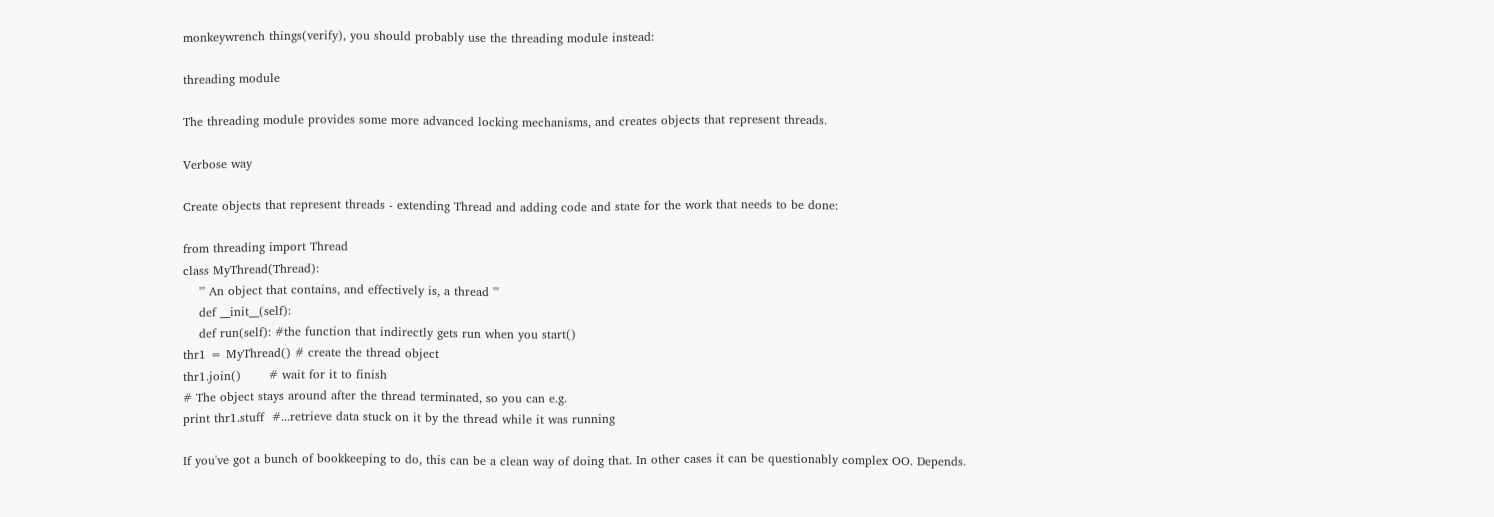monkeywrench things(verify), you should probably use the threading module instead:

threading module

The threading module provides some more advanced locking mechanisms, and creates objects that represent threads.

Verbose way

Create objects that represent threads - extending Thread and adding code and state for the work that needs to be done:

from threading import Thread
class MyThread(Thread):
    ''' An object that contains, and effectively is, a thread '''
    def __init__(self):
    def run(self): #the function that indirectly gets run when you start()
thr1 = MyThread() # create the thread object
thr1.join()       # wait for it to finish
# The object stays around after the thread terminated, so you can e.g.
print thr1.stuff  #...retrieve data stuck on it by the thread while it was running

If you've got a bunch of bookkeeping to do, this can be a clean way of doing that. In other cases it can be questionably complex OO. Depends.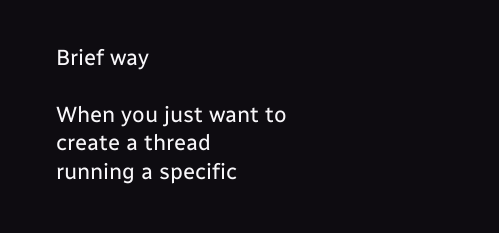Brief way

When you just want to create a thread running a specific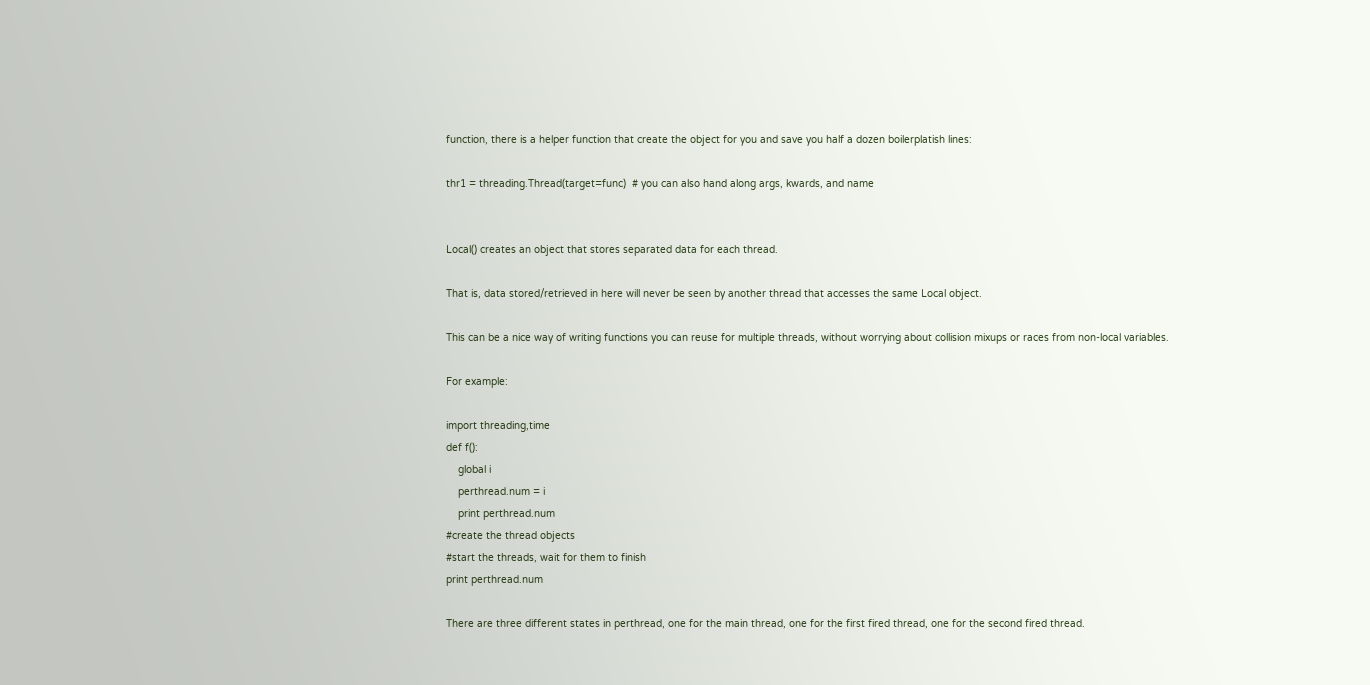function, there is a helper function that create the object for you and save you half a dozen boilerplatish lines:

thr1 = threading.Thread(target=func)  # you can also hand along args, kwards, and name


Local() creates an object that stores separated data for each thread.

That is, data stored/retrieved in here will never be seen by another thread that accesses the same Local object.

This can be a nice way of writing functions you can reuse for multiple threads, without worrying about collision mixups or races from non-local variables.

For example:

import threading,time
def f():
    global i
    perthread.num = i
    print perthread.num
#create the thread objects
#start the threads, wait for them to finish
print perthread.num

There are three different states in perthread, one for the main thread, one for the first fired thread, one for the second fired thread.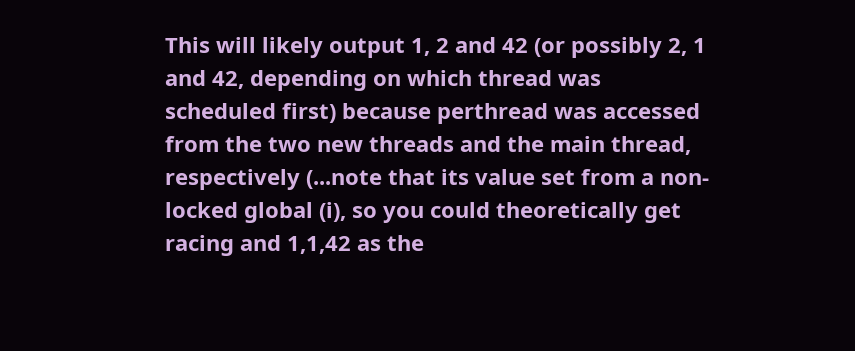This will likely output 1, 2 and 42 (or possibly 2, 1 and 42, depending on which thread was scheduled first) because perthread was accessed from the two new threads and the main thread, respectively (...note that its value set from a non-locked global (i), so you could theoretically get racing and 1,1,42 as the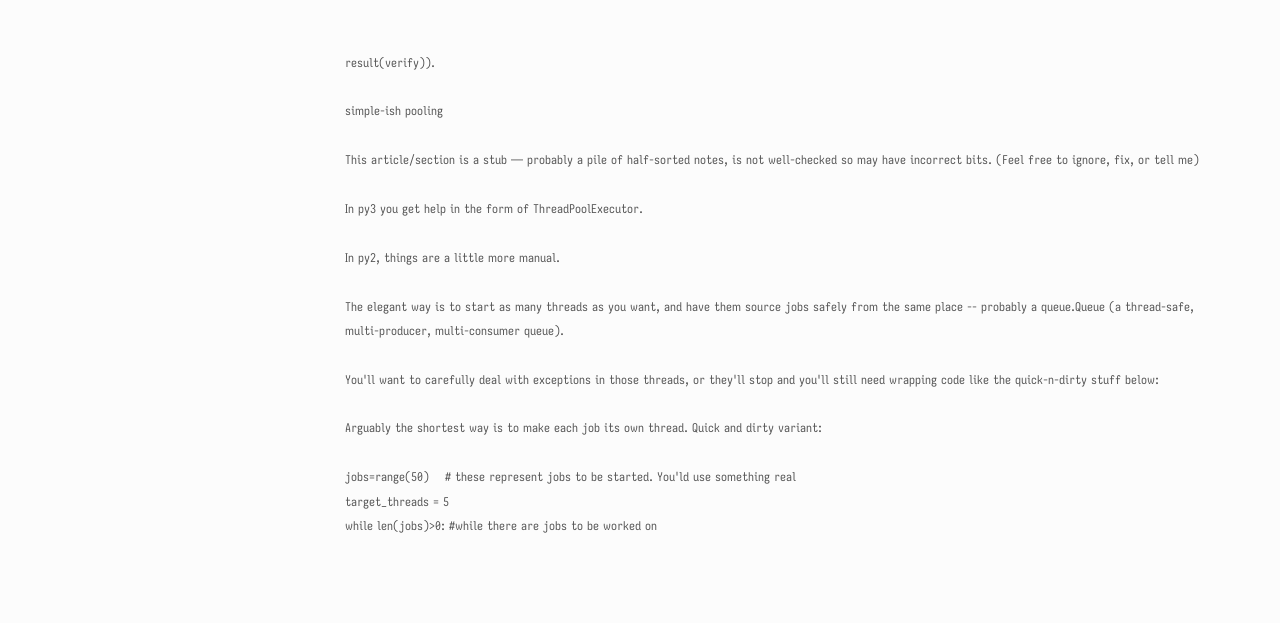result(verify)).

simple-ish pooling

This article/section is a stub — probably a pile of half-sorted notes, is not well-checked so may have incorrect bits. (Feel free to ignore, fix, or tell me)

In py3 you get help in the form of ThreadPoolExecutor.

In py2, things are a little more manual.

The elegant way is to start as many threads as you want, and have them source jobs safely from the same place -- probably a queue.Queue (a thread-safe, multi-producer, multi-consumer queue).

You'll want to carefully deal with exceptions in those threads, or they'll stop and you'll still need wrapping code like the quick-n-dirty stuff below:

Arguably the shortest way is to make each job its own thread. Quick and dirty variant:

jobs=range(50)    # these represent jobs to be started. You'ld use something real
target_threads = 5
while len(jobs)>0: #while there are jobs to be worked on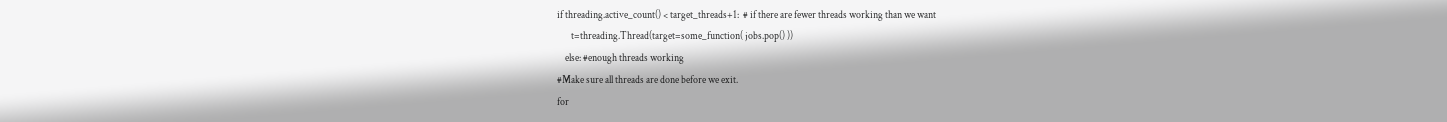if threading.active_count() < target_threads+1:  # if there are fewer threads working than we want
       t=threading.Thread(target=some_function( jobs.pop() ))
    else: #enough threads working
#Make sure all threads are done before we exit.
for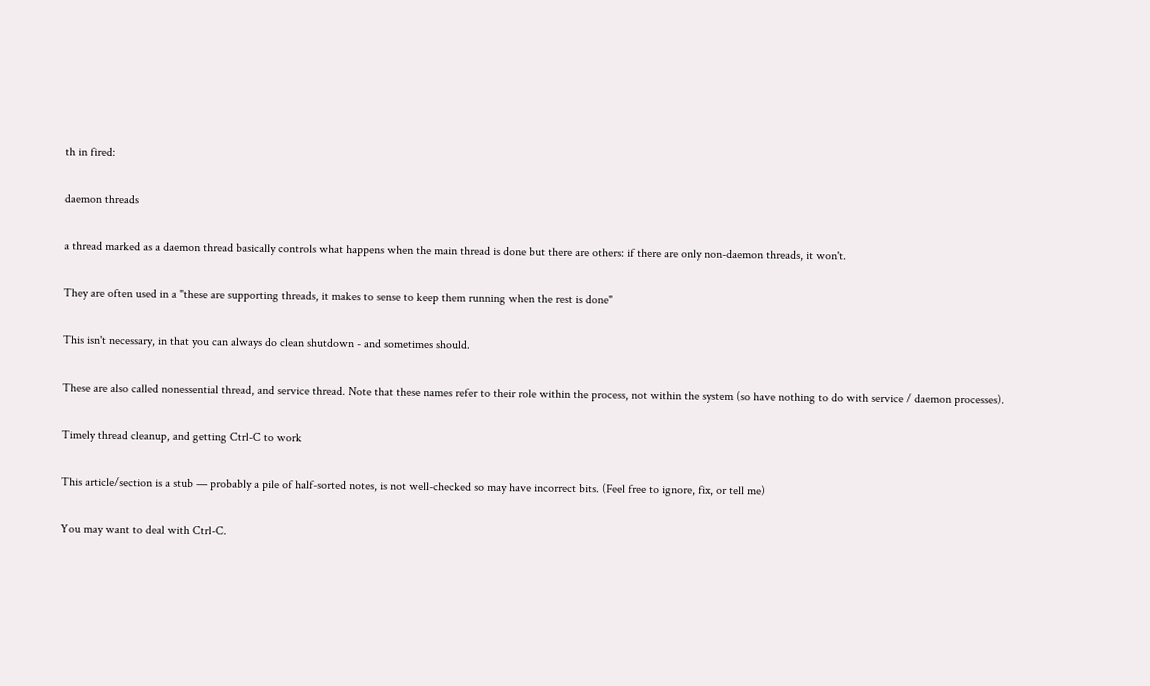th in fired:

daemon threads

a thread marked as a daemon thread basically controls what happens when the main thread is done but there are others: if there are only non-daemon threads, it won't.

They are often used in a "these are supporting threads, it makes to sense to keep them running when the rest is done"

This isn't necessary, in that you can always do clean shutdown - and sometimes should.

These are also called nonessential thread, and service thread. Note that these names refer to their role within the process, not within the system (so have nothing to do with service / daemon processes).

Timely thread cleanup, and getting Ctrl-C to work

This article/section is a stub — probably a pile of half-sorted notes, is not well-checked so may have incorrect bits. (Feel free to ignore, fix, or tell me)

You may want to deal with Ctrl-C.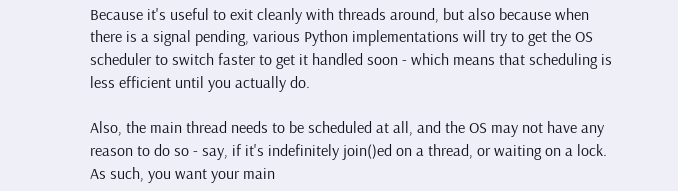Because it's useful to exit cleanly with threads around, but also because when there is a signal pending, various Python implementations will try to get the OS scheduler to switch faster to get it handled soon - which means that scheduling is less efficient until you actually do.

Also, the main thread needs to be scheduled at all, and the OS may not have any reason to do so - say, if it's indefinitely join()ed on a thread, or waiting on a lock. As such, you want your main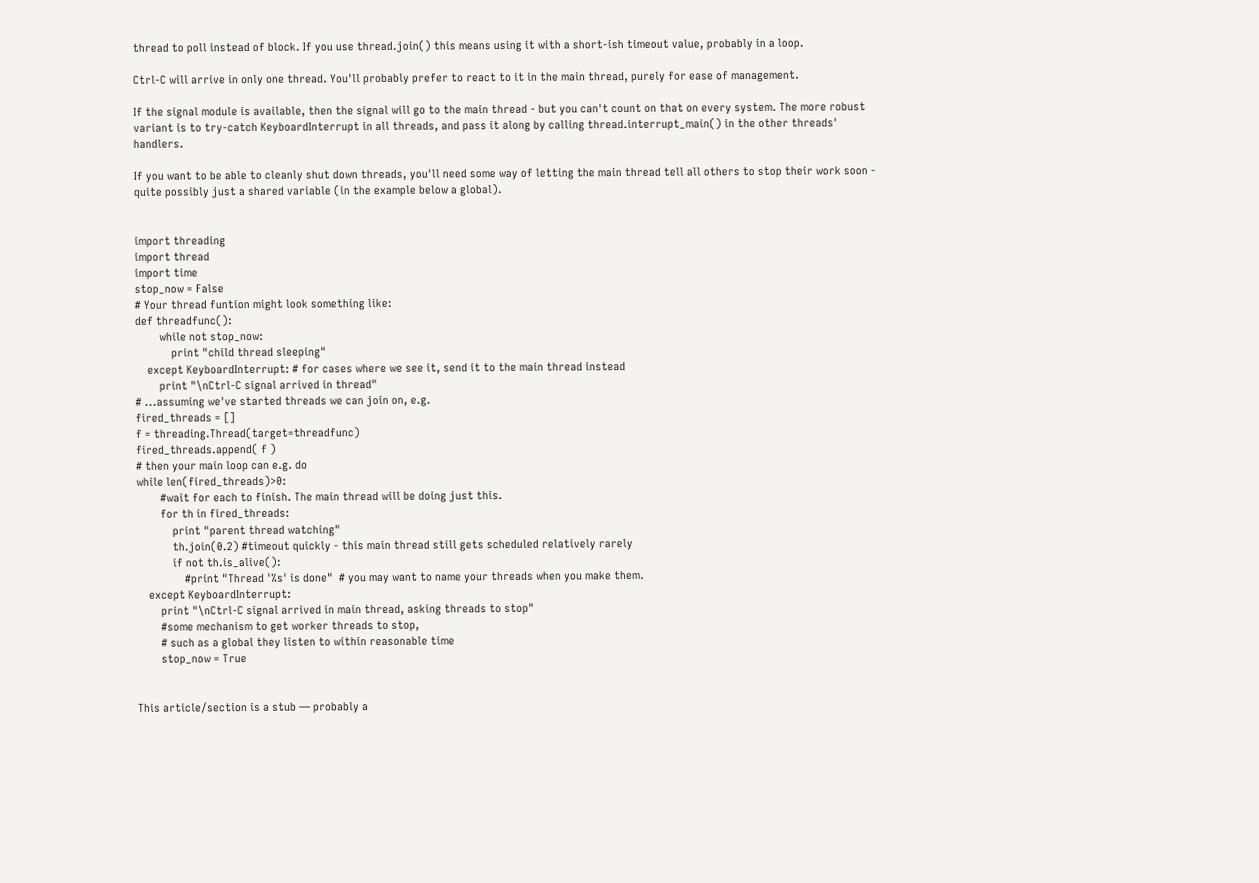thread to poll instead of block. If you use thread.join() this means using it with a short-ish timeout value, probably in a loop.

Ctrl-C will arrive in only one thread. You'll probably prefer to react to it in the main thread, purely for ease of management.

If the signal module is available, then the signal will go to the main thread - but you can't count on that on every system. The more robust variant is to try-catch KeyboardInterrupt in all threads, and pass it along by calling thread.interrupt_main() in the other threads' handlers.

If you want to be able to cleanly shut down threads, you'll need some way of letting the main thread tell all others to stop their work soon - quite possibly just a shared variable (in the example below a global).


import threading
import thread
import time
stop_now = False
# Your thread funtion might look something like:
def threadfunc():
        while not stop_now:
            print "child thread sleeping"
    except KeyboardInterrupt: # for cases where we see it, send it to the main thread instead
        print "\nCtrl-C signal arrived in thread"
# ...assuming we've started threads we can join on, e.g.
fired_threads = []
f = threading.Thread(target=threadfunc)
fired_threads.append( f )
# then your main loop can e.g. do
while len(fired_threads)>0:
        #wait for each to finish. The main thread will be doing just this.
        for th in fired_threads:
            print "parent thread watching"
            th.join(0.2) #timeout quickly - this main thread still gets scheduled relatively rarely
            if not th.is_alive():
                #print "Thread '%s' is done"  # you may want to name your threads when you make them.
    except KeyboardInterrupt:
        print "\nCtrl-C signal arrived in main thread, asking threads to stop"
        #some mechanism to get worker threads to stop,
        # such as a global they listen to within reasonable time
        stop_now = True


This article/section is a stub — probably a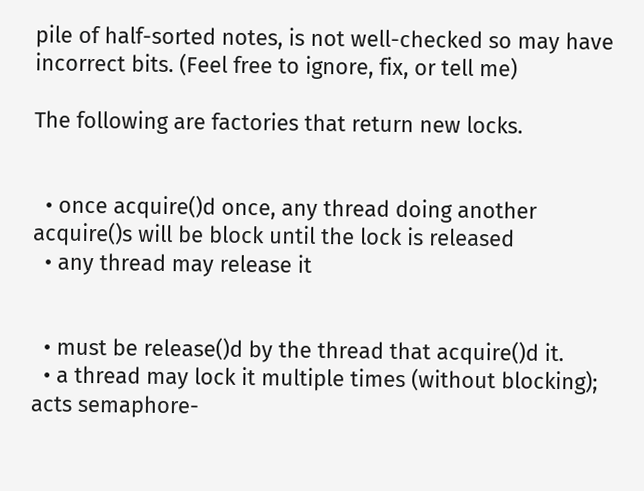pile of half-sorted notes, is not well-checked so may have incorrect bits. (Feel free to ignore, fix, or tell me)

The following are factories that return new locks.


  • once acquire()d once, any thread doing another acquire()s will be block until the lock is released
  • any thread may release it


  • must be release()d by the thread that acquire()d it.
  • a thread may lock it multiple times (without blocking); acts semaphore-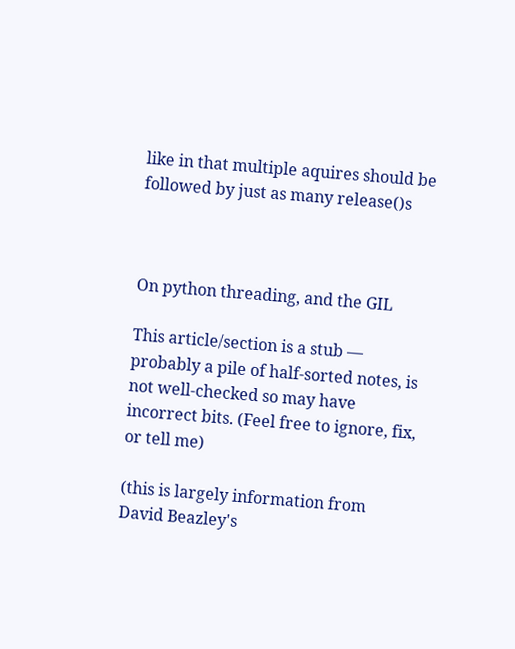like in that multiple aquires should be followed by just as many release()s



On python threading, and the GIL

This article/section is a stub — probably a pile of half-sorted notes, is not well-checked so may have incorrect bits. (Feel free to ignore, fix, or tell me)

(this is largely information from David Beazley's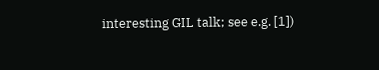interesting GIL talk; see e.g. [1])